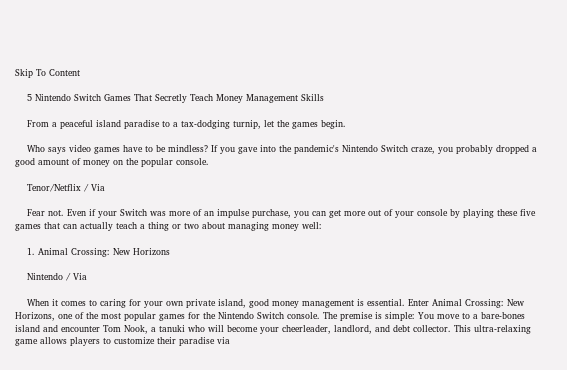Skip To Content

    5 Nintendo Switch Games That Secretly Teach Money Management Skills

    From a peaceful island paradise to a tax-dodging turnip, let the games begin.

    Who says video games have to be mindless? If you gave into the pandemic's Nintendo Switch craze, you probably dropped a good amount of money on the popular console.

    Tenor/Netflix / Via

    Fear not. Even if your Switch was more of an impulse purchase, you can get more out of your console by playing these five games that can actually teach a thing or two about managing money well:

    1. Animal Crossing: New Horizons

    Nintendo / Via

    When it comes to caring for your own private island, good money management is essential. Enter Animal Crossing: New Horizons, one of the most popular games for the Nintendo Switch console. The premise is simple: You move to a bare-bones island and encounter Tom Nook, a tanuki who will become your cheerleader, landlord, and debt collector. This ultra-relaxing game allows players to customize their paradise via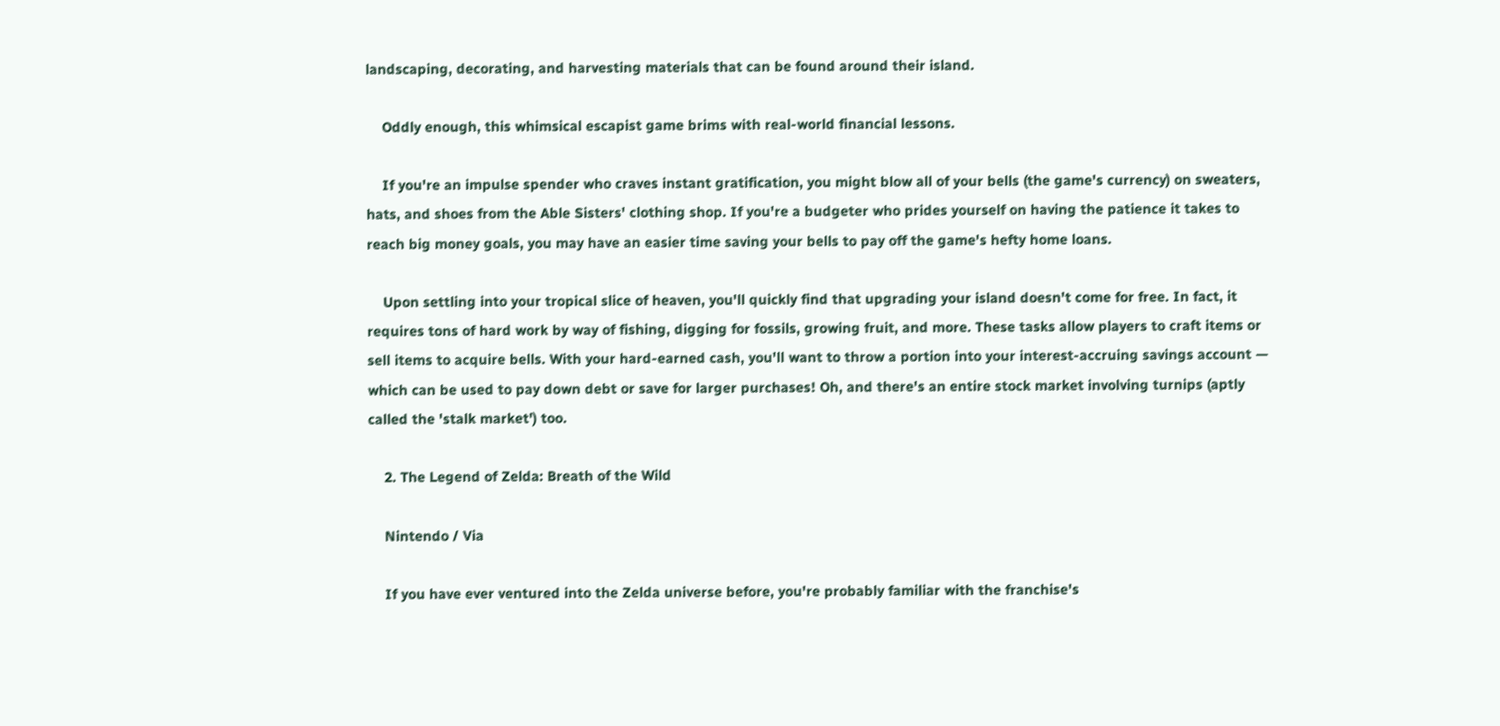landscaping, decorating, and harvesting materials that can be found around their island.

    Oddly enough, this whimsical escapist game brims with real-world financial lessons.

    If you're an impulse spender who craves instant gratification, you might blow all of your bells (the game's currency) on sweaters, hats, and shoes from the Able Sisters' clothing shop. If you're a budgeter who prides yourself on having the patience it takes to reach big money goals, you may have an easier time saving your bells to pay off the game's hefty home loans.

    Upon settling into your tropical slice of heaven, you'll quickly find that upgrading your island doesn't come for free. In fact, it requires tons of hard work by way of fishing, digging for fossils, growing fruit, and more. These tasks allow players to craft items or sell items to acquire bells. With your hard-earned cash, you'll want to throw a portion into your interest-accruing savings account — which can be used to pay down debt or save for larger purchases! Oh, and there's an entire stock market involving turnips (aptly called the 'stalk market') too.

    2. The Legend of Zelda: Breath of the Wild

    Nintendo / Via

    If you have ever ventured into the Zelda universe before, you're probably familiar with the franchise's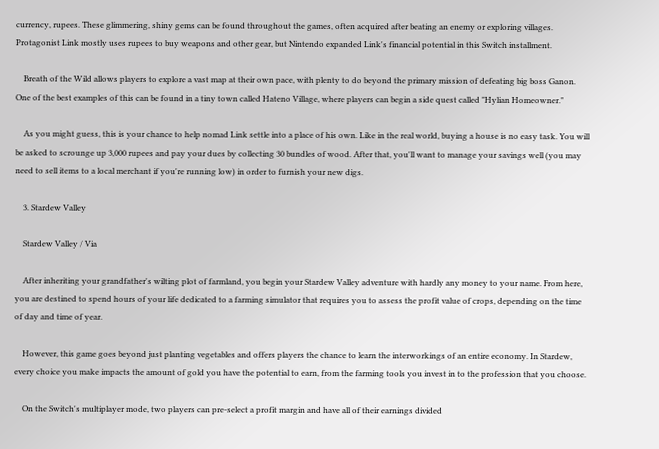currency, rupees. These glimmering, shiny gems can be found throughout the games, often acquired after beating an enemy or exploring villages. Protagonist Link mostly uses rupees to buy weapons and other gear, but Nintendo expanded Link's financial potential in this Switch installment.

    Breath of the Wild allows players to explore a vast map at their own pace, with plenty to do beyond the primary mission of defeating big boss Ganon. One of the best examples of this can be found in a tiny town called Hateno Village, where players can begin a side quest called "Hylian Homeowner."

    As you might guess, this is your chance to help nomad Link settle into a place of his own. Like in the real world, buying a house is no easy task. You will be asked to scrounge up 3,000 rupees and pay your dues by collecting 30 bundles of wood. After that, you'll want to manage your savings well (you may need to sell items to a local merchant if you're running low) in order to furnish your new digs.

    3. Stardew Valley

    Stardew Valley / Via

    After inheriting your grandfather's wilting plot of farmland, you begin your Stardew Valley adventure with hardly any money to your name. From here, you are destined to spend hours of your life dedicated to a farming simulator that requires you to assess the profit value of crops, depending on the time of day and time of year.

    However, this game goes beyond just planting vegetables and offers players the chance to learn the interworkings of an entire economy. In Stardew, every choice you make impacts the amount of gold you have the potential to earn, from the farming tools you invest in to the profession that you choose.

    On the Switch's multiplayer mode, two players can pre-select a profit margin and have all of their earnings divided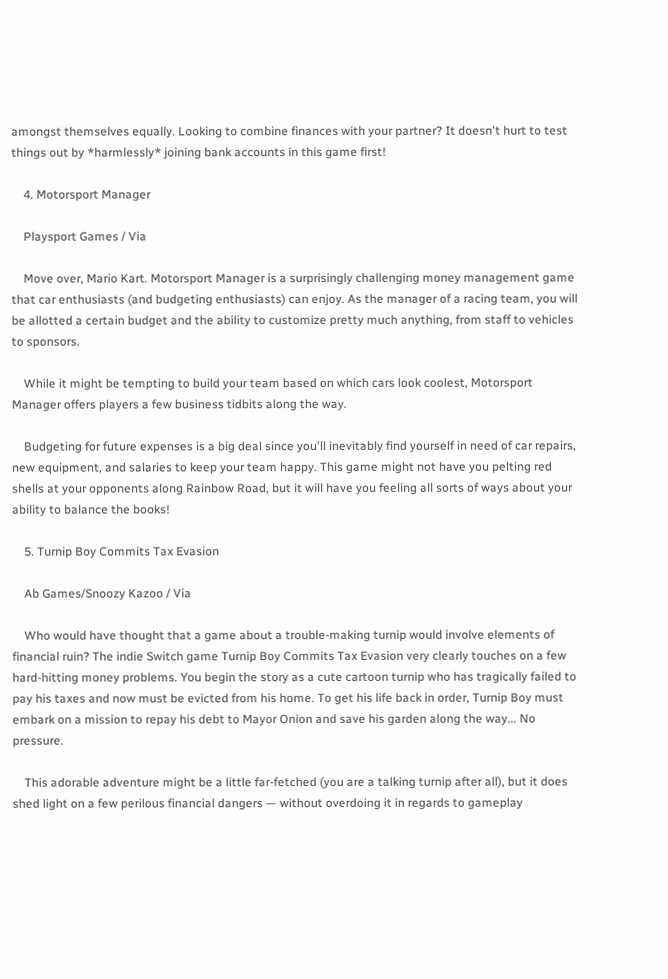amongst themselves equally. Looking to combine finances with your partner? It doesn't hurt to test things out by *harmlessly* joining bank accounts in this game first!

    4. Motorsport Manager

    Playsport Games / Via

    Move over, Mario Kart. Motorsport Manager is a surprisingly challenging money management game that car enthusiasts (and budgeting enthusiasts) can enjoy. As the manager of a racing team, you will be allotted a certain budget and the ability to customize pretty much anything, from staff to vehicles to sponsors.

    While it might be tempting to build your team based on which cars look coolest, Motorsport Manager offers players a few business tidbits along the way.

    Budgeting for future expenses is a big deal since you'll inevitably find yourself in need of car repairs, new equipment, and salaries to keep your team happy. This game might not have you pelting red shells at your opponents along Rainbow Road, but it will have you feeling all sorts of ways about your ability to balance the books!

    5. Turnip Boy Commits Tax Evasion

    Ab Games/Snoozy Kazoo / Via

    Who would have thought that a game about a trouble-making turnip would involve elements of financial ruin? The indie Switch game Turnip Boy Commits Tax Evasion very clearly touches on a few hard-hitting money problems. You begin the story as a cute cartoon turnip who has tragically failed to pay his taxes and now must be evicted from his home. To get his life back in order, Turnip Boy must embark on a mission to repay his debt to Mayor Onion and save his garden along the way... No pressure.

    This adorable adventure might be a little far-fetched (you are a talking turnip after all), but it does shed light on a few perilous financial dangers — without overdoing it in regards to gameplay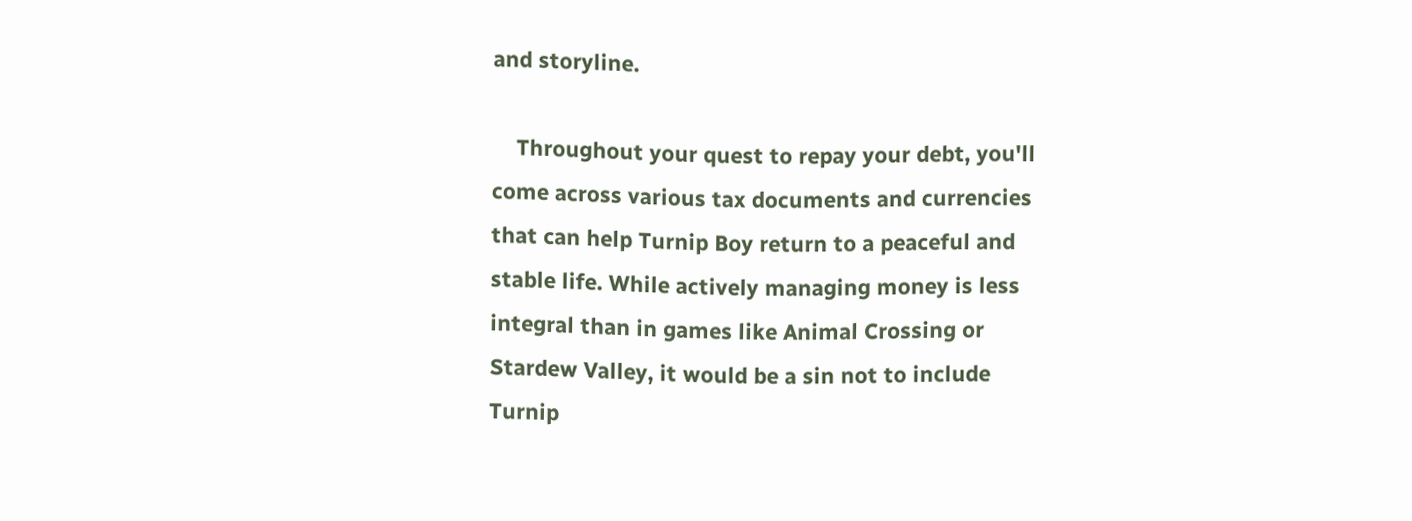and storyline.

    Throughout your quest to repay your debt, you'll come across various tax documents and currencies that can help Turnip Boy return to a peaceful and stable life. While actively managing money is less integral than in games like Animal Crossing or Stardew Valley, it would be a sin not to include Turnip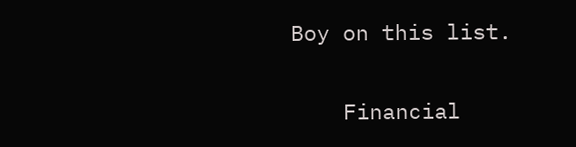Boy on this list.

    Financial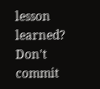lesson learned? Don't commit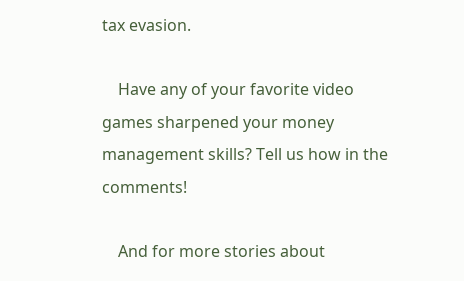tax evasion.

    Have any of your favorite video games sharpened your money management skills? Tell us how in the comments!

    And for more stories about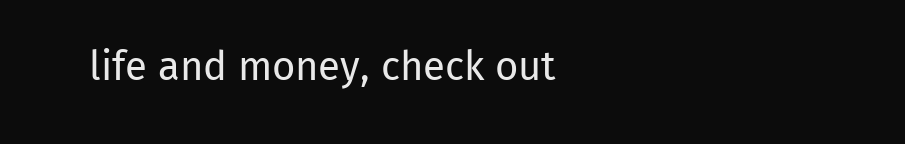life and money, check out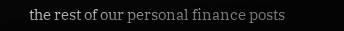the rest of our personal finance posts